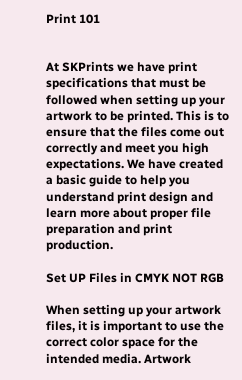Print 101


At SKPrints we have print specifications that must be followed when setting up your artwork to be printed. This is to ensure that the files come out  correctly and meet you high expectations. We have created a basic guide to help you understand print design and learn more about proper file preparation and print production.

Set UP Files in CMYK NOT RGB

When setting up your artwork files, it is important to use the correct color space for the intended media. Artwork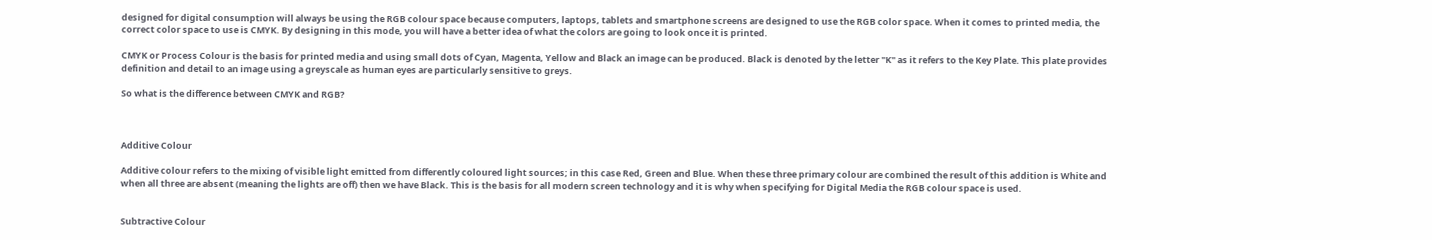designed for digital consumption will always be using the RGB colour space because computers, laptops, tablets and smartphone screens are designed to use the RGB color space. When it comes to printed media, the correct color space to use is CMYK. By designing in this mode, you will have a better idea of what the colors are going to look once it is printed.

CMYK or Process Colour is the basis for printed media and using small dots of Cyan, Magenta, Yellow and Black an image can be produced. Black is denoted by the letter "K" as it refers to the Key Plate. This plate provides definition and detail to an image using a greyscale as human eyes are particularly sensitive to greys.

So what is the difference between CMYK and RGB?



Additive Colour

Additive colour refers to the mixing of visible light emitted from differently coloured light sources; in this case Red, Green and Blue. When these three primary colour are combined the result of this addition is White and when all three are absent (meaning the lights are off) then we have Black. This is the basis for all modern screen technology and it is why when specifying for Digital Media the RGB colour space is used.


Subtractive Colour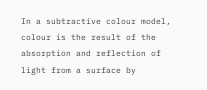In a subtractive colour model, colour is the result of the absorption and reflection of light from a surface by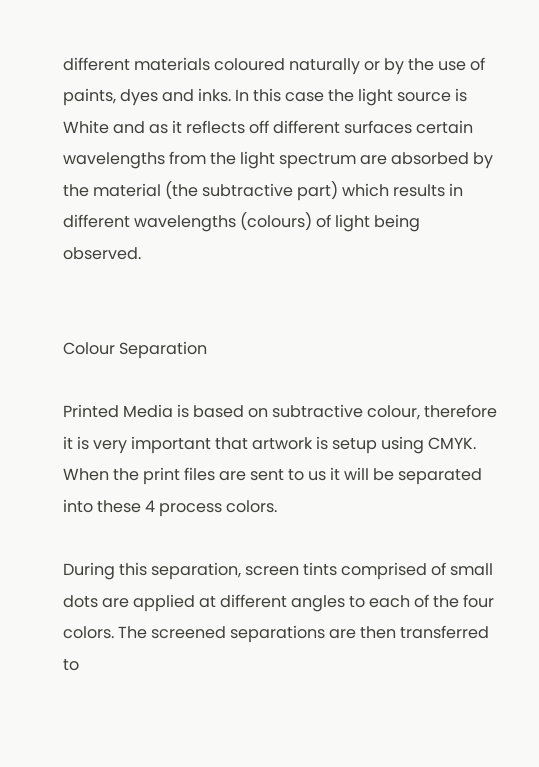different materials coloured naturally or by the use of paints, dyes and inks. In this case the light source is White and as it reflects off different surfaces certain wavelengths from the light spectrum are absorbed by the material (the subtractive part) which results in different wavelengths (colours) of light being observed.


Colour Separation

Printed Media is based on subtractive colour, therefore it is very important that artwork is setup using CMYK. When the print files are sent to us it will be separated into these 4 process colors.

During this separation, screen tints comprised of small dots are applied at different angles to each of the four colors. The screened separations are then transferred to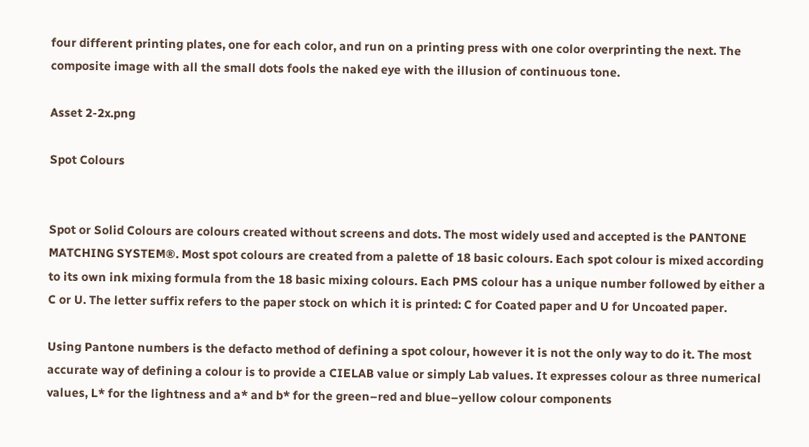four different printing plates, one for each color, and run on a printing press with one color overprinting the next. The composite image with all the small dots fools the naked eye with the illusion of continuous tone.

Asset 2-2x.png

Spot Colours


Spot or Solid Colours are colours created without screens and dots. The most widely used and accepted is the PANTONE MATCHING SYSTEM®. Most spot colours are created from a palette of 18 basic colours. Each spot colour is mixed according to its own ink mixing formula from the 18 basic mixing colours. Each PMS colour has a unique number followed by either a C or U. The letter suffix refers to the paper stock on which it is printed: C for Coated paper and U for Uncoated paper.

Using Pantone numbers is the defacto method of defining a spot colour, however it is not the only way to do it. The most accurate way of defining a colour is to provide a CIELAB value or simply Lab values. It expresses colour as three numerical values, L* for the lightness and a* and b* for the green–red and blue–yellow colour components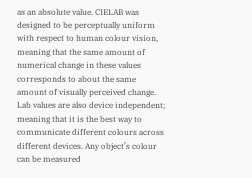as an absolute value. CIELAB was designed to be perceptually uniform with respect to human colour vision, meaning that the same amount of numerical change in these values corresponds to about the same amount of visually perceived change. Lab values are also device independent; meaning that it is the best way to communicate different colours across different devices. Any object’s colour can be measured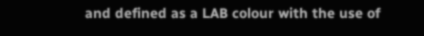and defined as a LAB colour with the use of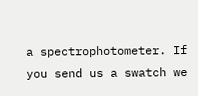a spectrophotometer. If you send us a swatch we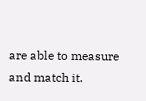are able to measure and match it.